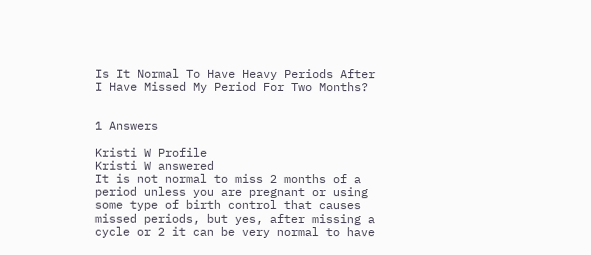Is It Normal To Have Heavy Periods After I Have Missed My Period For Two Months?


1 Answers

Kristi W Profile
Kristi W answered
It is not normal to miss 2 months of a period unless you are pregnant or using some type of birth control that causes missed periods, but yes, after missing a cycle or 2 it can be very normal to have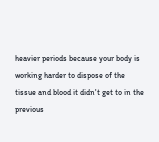heavier periods because your body is working harder to dispose of the tissue and blood it didn't get to in the previous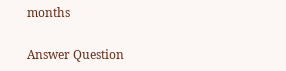months

Answer Question